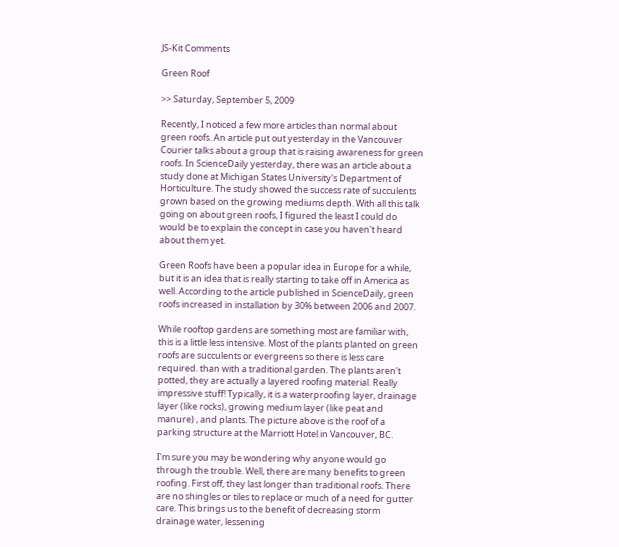JS-Kit Comments

Green Roof

>> Saturday, September 5, 2009

Recently, I noticed a few more articles than normal about green roofs. An article put out yesterday in the Vancouver Courier talks about a group that is raising awareness for green roofs. In ScienceDaily yesterday, there was an article about a study done at Michigan States University's Department of Horticulture. The study showed the success rate of succulents grown based on the growing mediums depth. With all this talk going on about green roofs, I figured the least I could do would be to explain the concept in case you haven't heard about them yet.

Green Roofs have been a popular idea in Europe for a while, but it is an idea that is really starting to take off in America as well. According to the article published in ScienceDaily, green roofs increased in installation by 30% between 2006 and 2007.

While rooftop gardens are something most are familiar with, this is a little less intensive. Most of the plants planted on green roofs are succulents or evergreens so there is less care required. than with a traditional garden. The plants aren't potted, they are actually a layered roofing material. Really impressive stuff! Typically, it is a waterproofing layer, drainage layer (like rocks), growing medium layer (like peat and manure) , and plants. The picture above is the roof of a parking structure at the Marriott Hotel in Vancouver, BC.

I'm sure you may be wondering why anyone would go through the trouble. Well, there are many benefits to green roofing. First off, they last longer than traditional roofs. There are no shingles or tiles to replace or much of a need for gutter care. This brings us to the benefit of decreasing storm drainage water, lessening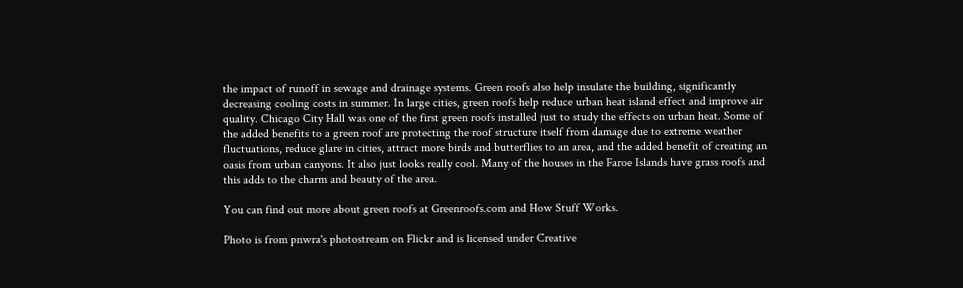the impact of runoff in sewage and drainage systems. Green roofs also help insulate the building, significantly decreasing cooling costs in summer. In large cities, green roofs help reduce urban heat island effect and improve air quality. Chicago City Hall was one of the first green roofs installed just to study the effects on urban heat. Some of the added benefits to a green roof are protecting the roof structure itself from damage due to extreme weather fluctuations, reduce glare in cities, attract more birds and butterflies to an area, and the added benefit of creating an oasis from urban canyons. It also just looks really cool. Many of the houses in the Faroe Islands have grass roofs and this adds to the charm and beauty of the area.

You can find out more about green roofs at Greenroofs.com and How Stuff Works.

Photo is from pnwra's photostream on Flickr and is licensed under Creative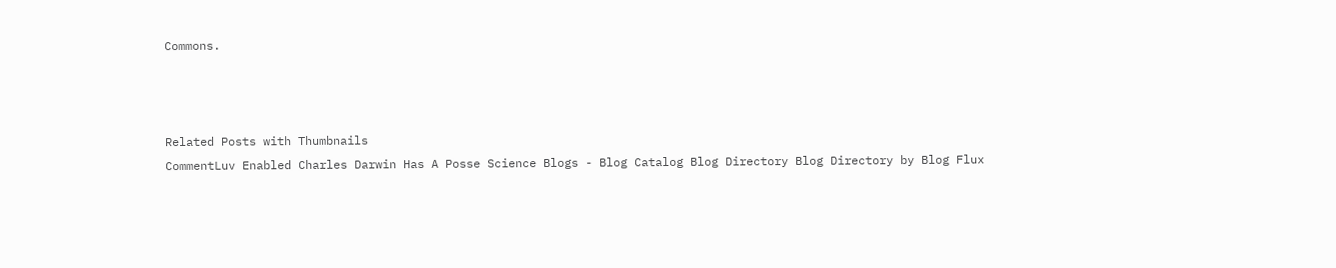Commons.



Related Posts with Thumbnails
CommentLuv Enabled Charles Darwin Has A Posse Science Blogs - Blog Catalog Blog Directory Blog Directory by Blog Flux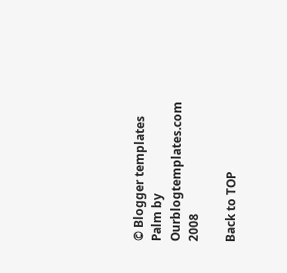© Blogger templates Palm by Ourblogtemplates.com 2008

Back to TOP